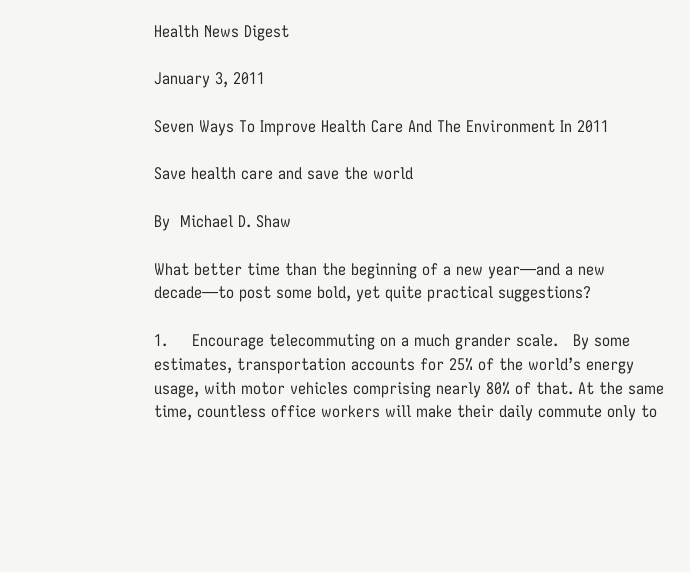Health News Digest

January 3, 2011

Seven Ways To Improve Health Care And The Environment In 2011

Save health care and save the world

By  Michael D. Shaw

What better time than the beginning of a new year—and a new decade—to post some bold, yet quite practical suggestions?

1.     Encourage telecommuting on a much grander scale.   By some estimates, transportation accounts for 25% of the world’s energy usage, with motor vehicles comprising nearly 80% of that. At the same time, countless office workers will make their daily commute only to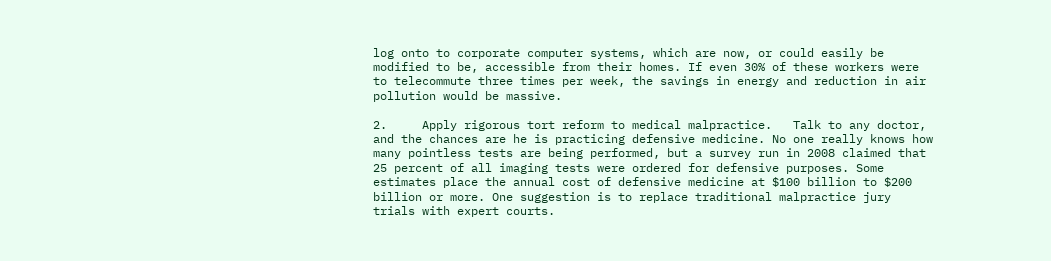log onto to corporate computer systems, which are now, or could easily be modified to be, accessible from their homes. If even 30% of these workers were to telecommute three times per week, the savings in energy and reduction in air pollution would be massive.

2.     Apply rigorous tort reform to medical malpractice.   Talk to any doctor, and the chances are he is practicing defensive medicine. No one really knows how many pointless tests are being performed, but a survey run in 2008 claimed that 25 percent of all imaging tests were ordered for defensive purposes. Some estimates place the annual cost of defensive medicine at $100 billion to $200 billion or more. One suggestion is to replace traditional malpractice jury trials with expert courts.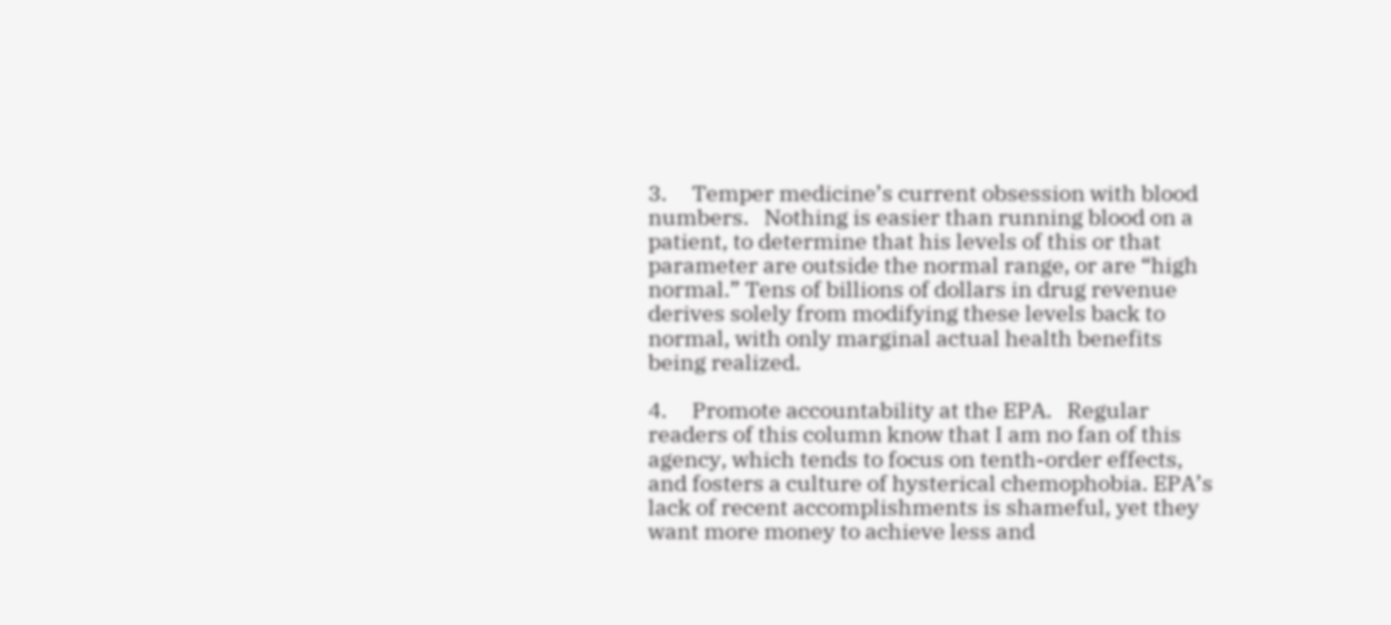3.     Temper medicine’s current obsession with blood numbers.   Nothing is easier than running blood on a patient, to determine that his levels of this or that parameter are outside the normal range, or are “high normal.” Tens of billions of dollars in drug revenue derives solely from modifying these levels back to normal, with only marginal actual health benefits being realized.

4.     Promote accountability at the EPA.   Regular readers of this column know that I am no fan of this agency, which tends to focus on tenth-order effects, and fosters a culture of hysterical chemophobia. EPA’s lack of recent accomplishments is shameful, yet they want more money to achieve less and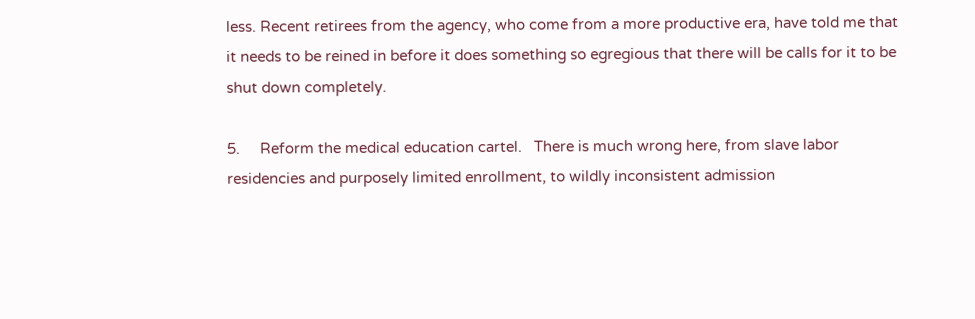less. Recent retirees from the agency, who come from a more productive era, have told me that it needs to be reined in before it does something so egregious that there will be calls for it to be shut down completely.

5.     Reform the medical education cartel.   There is much wrong here, from slave labor residencies and purposely limited enrollment, to wildly inconsistent admission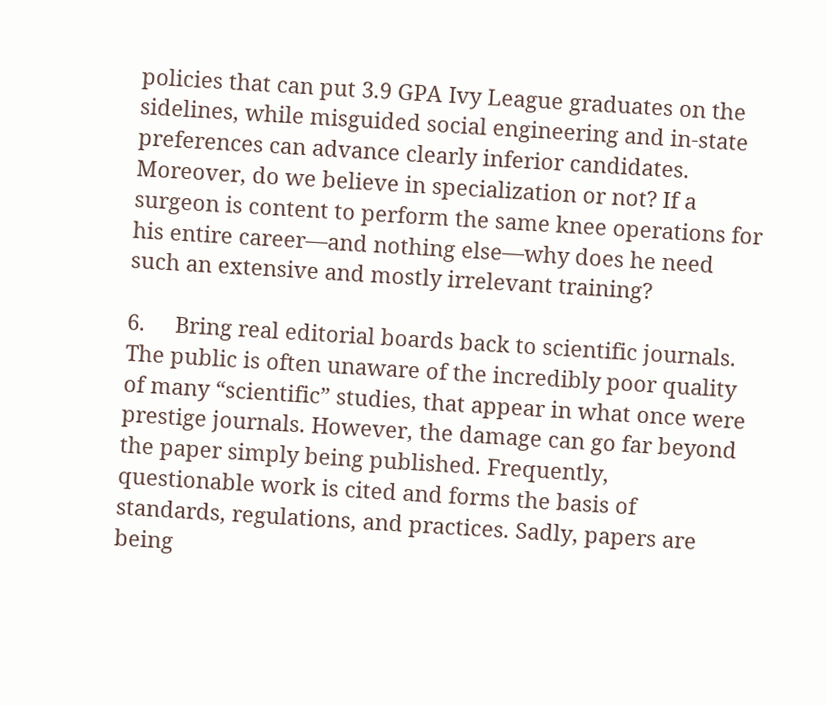policies that can put 3.9 GPA Ivy League graduates on the sidelines, while misguided social engineering and in-state preferences can advance clearly inferior candidates. Moreover, do we believe in specialization or not? If a surgeon is content to perform the same knee operations for his entire career—and nothing else—why does he need such an extensive and mostly irrelevant training?

6.     Bring real editorial boards back to scientific journals.   The public is often unaware of the incredibly poor quality of many “scientific” studies, that appear in what once were prestige journals. However, the damage can go far beyond the paper simply being published. Frequently, questionable work is cited and forms the basis of standards, regulations, and practices. Sadly, papers are being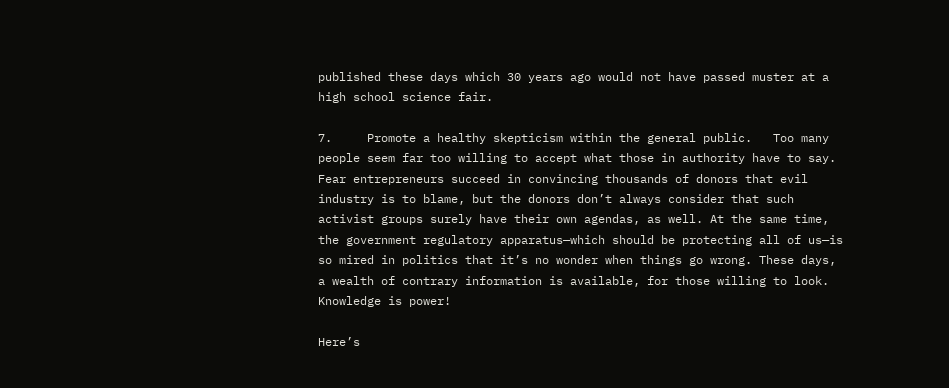published these days which 30 years ago would not have passed muster at a high school science fair.

7.     Promote a healthy skepticism within the general public.   Too many people seem far too willing to accept what those in authority have to say. Fear entrepreneurs succeed in convincing thousands of donors that evil industry is to blame, but the donors don’t always consider that such activist groups surely have their own agendas, as well. At the same time, the government regulatory apparatus—which should be protecting all of us—is so mired in politics that it’s no wonder when things go wrong. These days, a wealth of contrary information is available, for those willing to look. Knowledge is power!

Here’s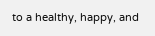to a healthy, happy, and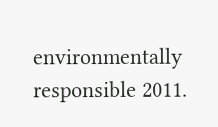environmentally responsible 2011.